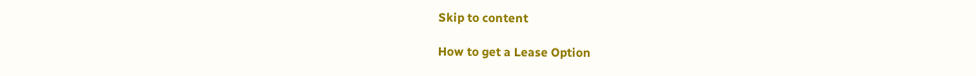Skip to content

How to get a Lease Option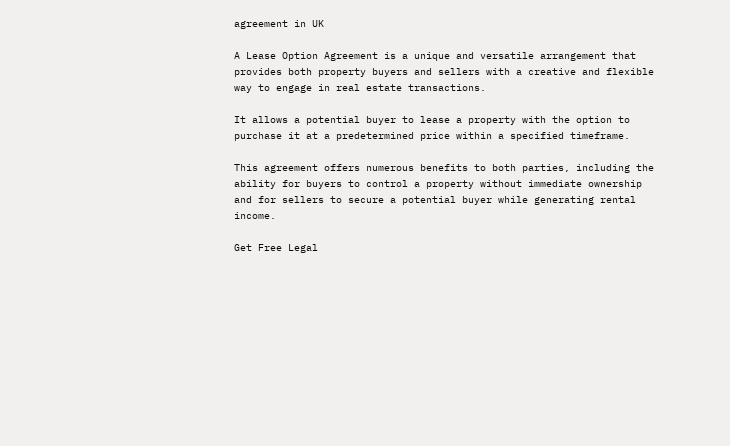agreement in UK

A Lease Option Agreement is a unique and versatile arrangement that provides both property buyers and sellers with a creative and flexible way to engage in real estate transactions.

It allows a potential buyer to lease a property with the option to purchase it at a predetermined price within a specified timeframe.

This agreement offers numerous benefits to both parties, including the ability for buyers to control a property without immediate ownership and for sellers to secure a potential buyer while generating rental income.

Get Free Legal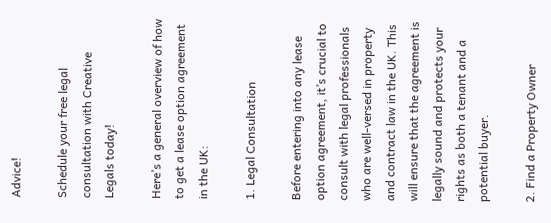Advice!

Schedule your free legal consultation with Creative Legals today!

Here’s a general overview of how to get a lease option agreement in the UK:

1. Legal Consultation

Before entering into any lease option agreement, it’s crucial to consult with legal professionals who are well-versed in property and contract law in the UK. This will ensure that the agreement is legally sound and protects your rights as both a tenant and a potential buyer.

2. Find a Property Owner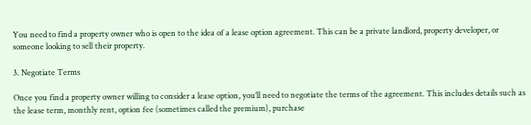You need to find a property owner who is open to the idea of a lease option agreement. This can be a private landlord, property developer, or someone looking to sell their property.

3. Negotiate Terms

Once you find a property owner willing to consider a lease option, you’ll need to negotiate the terms of the agreement. This includes details such as the lease term, monthly rent, option fee (sometimes called the premium), purchase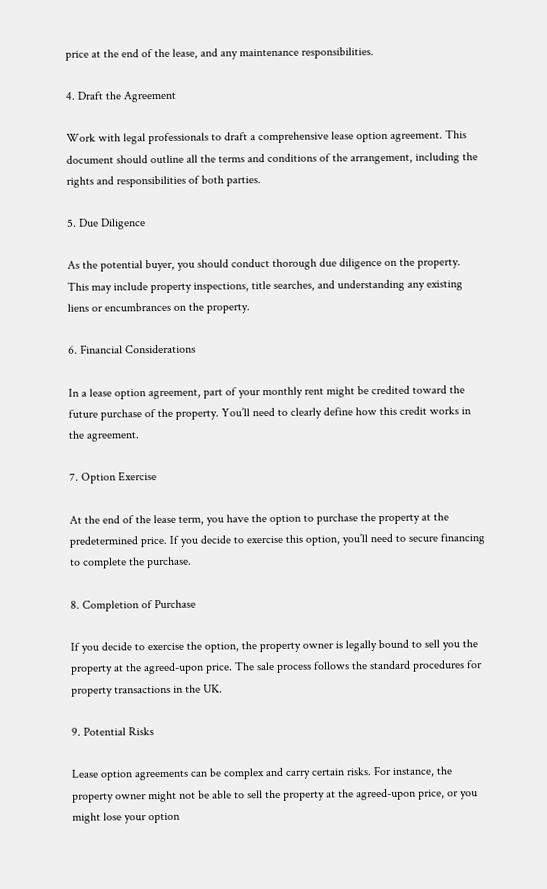price at the end of the lease, and any maintenance responsibilities.

4. Draft the Agreement

Work with legal professionals to draft a comprehensive lease option agreement. This document should outline all the terms and conditions of the arrangement, including the rights and responsibilities of both parties.

5. Due Diligence

As the potential buyer, you should conduct thorough due diligence on the property. This may include property inspections, title searches, and understanding any existing liens or encumbrances on the property.

6. Financial Considerations

In a lease option agreement, part of your monthly rent might be credited toward the future purchase of the property. You’ll need to clearly define how this credit works in the agreement.

7. Option Exercise

At the end of the lease term, you have the option to purchase the property at the predetermined price. If you decide to exercise this option, you’ll need to secure financing to complete the purchase.

8. Completion of Purchase

If you decide to exercise the option, the property owner is legally bound to sell you the property at the agreed-upon price. The sale process follows the standard procedures for property transactions in the UK.

9. Potential Risks

Lease option agreements can be complex and carry certain risks. For instance, the property owner might not be able to sell the property at the agreed-upon price, or you might lose your option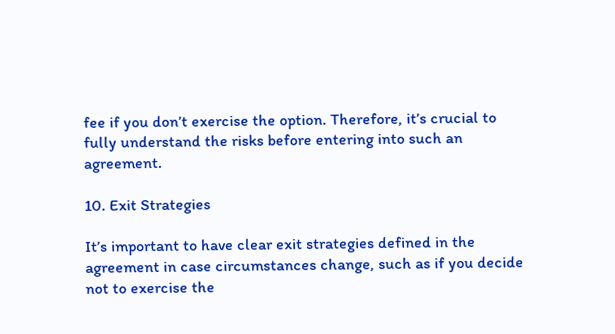fee if you don’t exercise the option. Therefore, it’s crucial to fully understand the risks before entering into such an agreement.

10. Exit Strategies

It’s important to have clear exit strategies defined in the agreement in case circumstances change, such as if you decide not to exercise the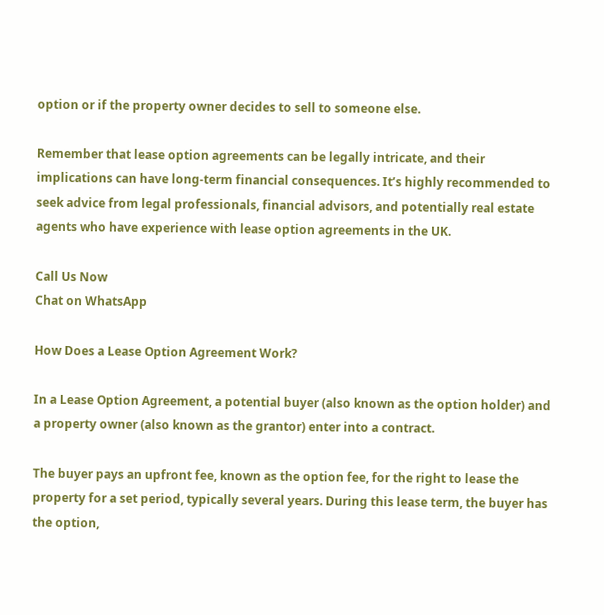option or if the property owner decides to sell to someone else.

Remember that lease option agreements can be legally intricate, and their implications can have long-term financial consequences. It’s highly recommended to seek advice from legal professionals, financial advisors, and potentially real estate agents who have experience with lease option agreements in the UK.

Call Us Now
Chat on WhatsApp

How Does a Lease Option Agreement Work?

In a Lease Option Agreement, a potential buyer (also known as the option holder) and a property owner (also known as the grantor) enter into a contract.

The buyer pays an upfront fee, known as the option fee, for the right to lease the property for a set period, typically several years. During this lease term, the buyer has the option,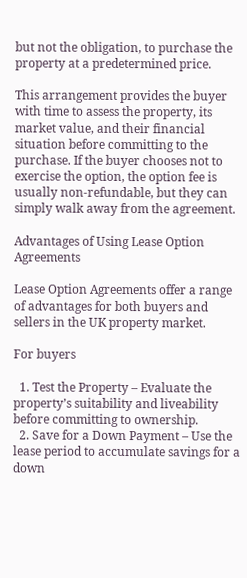but not the obligation, to purchase the property at a predetermined price.

This arrangement provides the buyer with time to assess the property, its market value, and their financial situation before committing to the purchase. If the buyer chooses not to exercise the option, the option fee is usually non-refundable, but they can simply walk away from the agreement.

Advantages of Using Lease Option Agreements

Lease Option Agreements offer a range of advantages for both buyers and sellers in the UK property market.

For buyers

  1. Test the Property – Evaluate the property’s suitability and liveability before committing to ownership.
  2. Save for a Down Payment – Use the lease period to accumulate savings for a down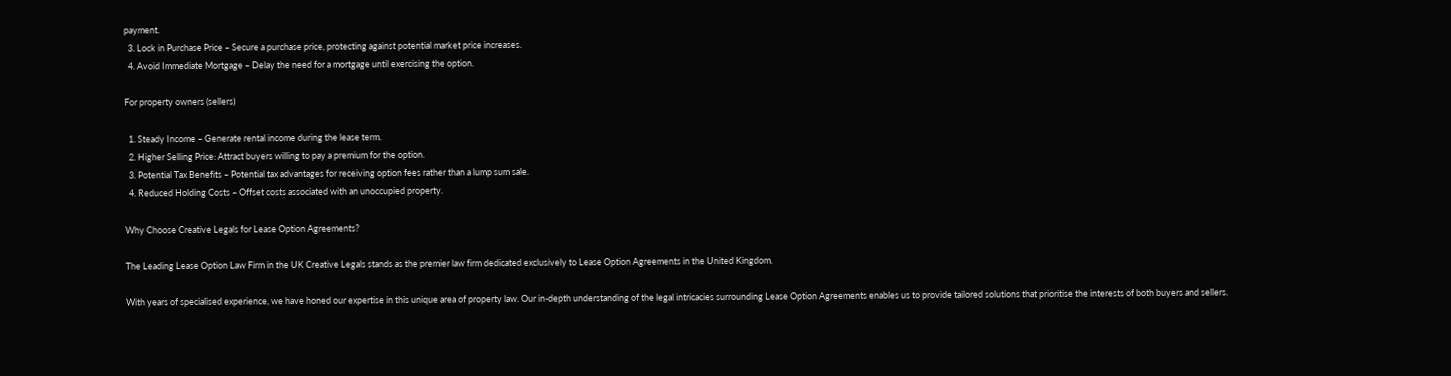payment.
  3. Lock in Purchase Price – Secure a purchase price, protecting against potential market price increases.
  4. Avoid Immediate Mortgage – Delay the need for a mortgage until exercising the option.

For property owners (sellers)

  1. Steady Income – Generate rental income during the lease term.
  2. Higher Selling Price: Attract buyers willing to pay a premium for the option.
  3. Potential Tax Benefits – Potential tax advantages for receiving option fees rather than a lump sum sale.
  4. Reduced Holding Costs – Offset costs associated with an unoccupied property.

Why Choose Creative Legals for Lease Option Agreements?

The Leading Lease Option Law Firm in the UK Creative Legals stands as the premier law firm dedicated exclusively to Lease Option Agreements in the United Kingdom.

With years of specialised experience, we have honed our expertise in this unique area of property law. Our in-depth understanding of the legal intricacies surrounding Lease Option Agreements enables us to provide tailored solutions that prioritise the interests of both buyers and sellers.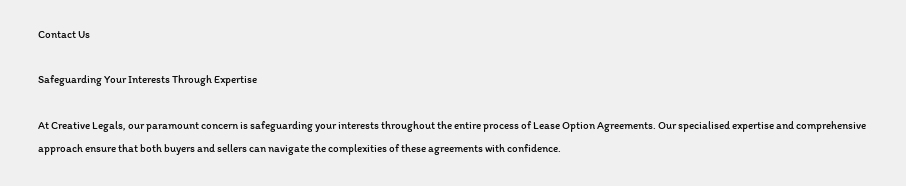Contact Us

Safeguarding Your Interests Through Expertise

At Creative Legals, our paramount concern is safeguarding your interests throughout the entire process of Lease Option Agreements. Our specialised expertise and comprehensive approach ensure that both buyers and sellers can navigate the complexities of these agreements with confidence.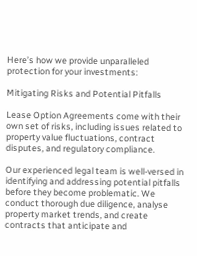Here’s how we provide unparalleled protection for your investments:

Mitigating Risks and Potential Pitfalls

Lease Option Agreements come with their own set of risks, including issues related to property value fluctuations, contract disputes, and regulatory compliance.

Our experienced legal team is well-versed in identifying and addressing potential pitfalls before they become problematic. We conduct thorough due diligence, analyse property market trends, and create contracts that anticipate and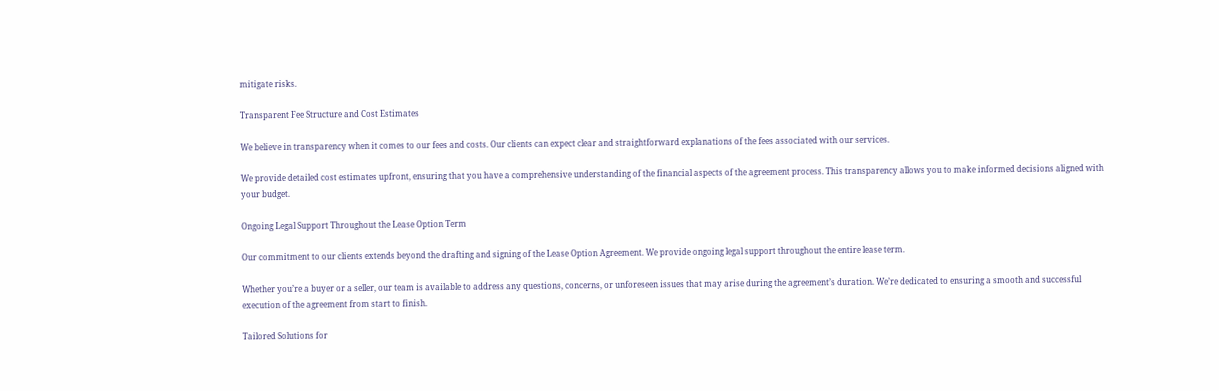mitigate risks.

Transparent Fee Structure and Cost Estimates

We believe in transparency when it comes to our fees and costs. Our clients can expect clear and straightforward explanations of the fees associated with our services.

We provide detailed cost estimates upfront, ensuring that you have a comprehensive understanding of the financial aspects of the agreement process. This transparency allows you to make informed decisions aligned with your budget.

Ongoing Legal Support Throughout the Lease Option Term

Our commitment to our clients extends beyond the drafting and signing of the Lease Option Agreement. We provide ongoing legal support throughout the entire lease term.

Whether you’re a buyer or a seller, our team is available to address any questions, concerns, or unforeseen issues that may arise during the agreement’s duration. We’re dedicated to ensuring a smooth and successful execution of the agreement from start to finish.

Tailored Solutions for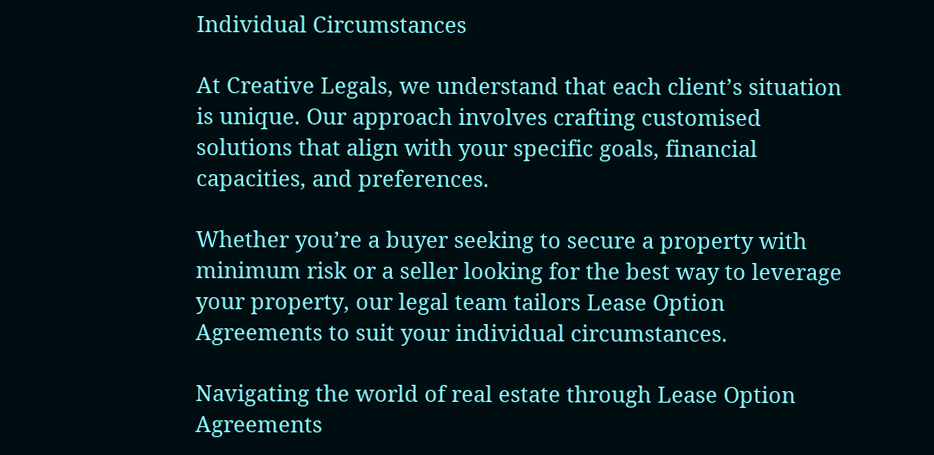Individual Circumstances

At Creative Legals, we understand that each client’s situation is unique. Our approach involves crafting customised solutions that align with your specific goals, financial capacities, and preferences.

Whether you’re a buyer seeking to secure a property with minimum risk or a seller looking for the best way to leverage your property, our legal team tailors Lease Option Agreements to suit your individual circumstances.

Navigating the world of real estate through Lease Option Agreements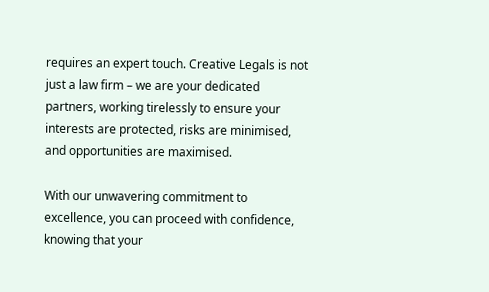requires an expert touch. Creative Legals is not just a law firm – we are your dedicated partners, working tirelessly to ensure your interests are protected, risks are minimised, and opportunities are maximised.

With our unwavering commitment to excellence, you can proceed with confidence, knowing that your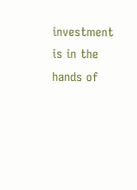investment is in the hands of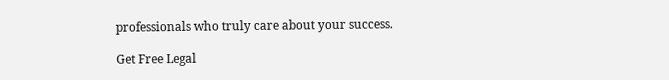professionals who truly care about your success.

Get Free Legal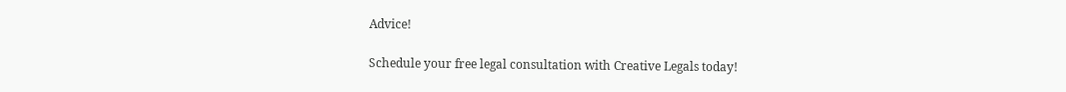Advice!

Schedule your free legal consultation with Creative Legals today!